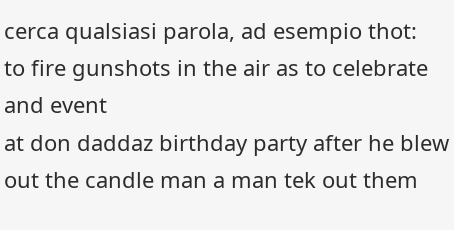cerca qualsiasi parola, ad esempio thot:
to fire gunshots in the air as to celebrate and event
at don daddaz birthday party after he blew out the candle man a man tek out them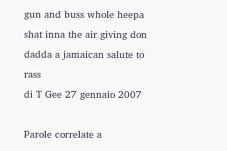gun and buss whole heepa shat inna the air giving don dadda a jamaican salute to rass
di T Gee 27 gennaio 2007

Parole correlate a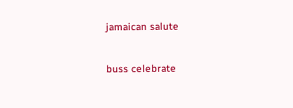jamaican salute

buss celebrate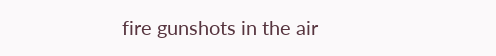fire gunshots in the air